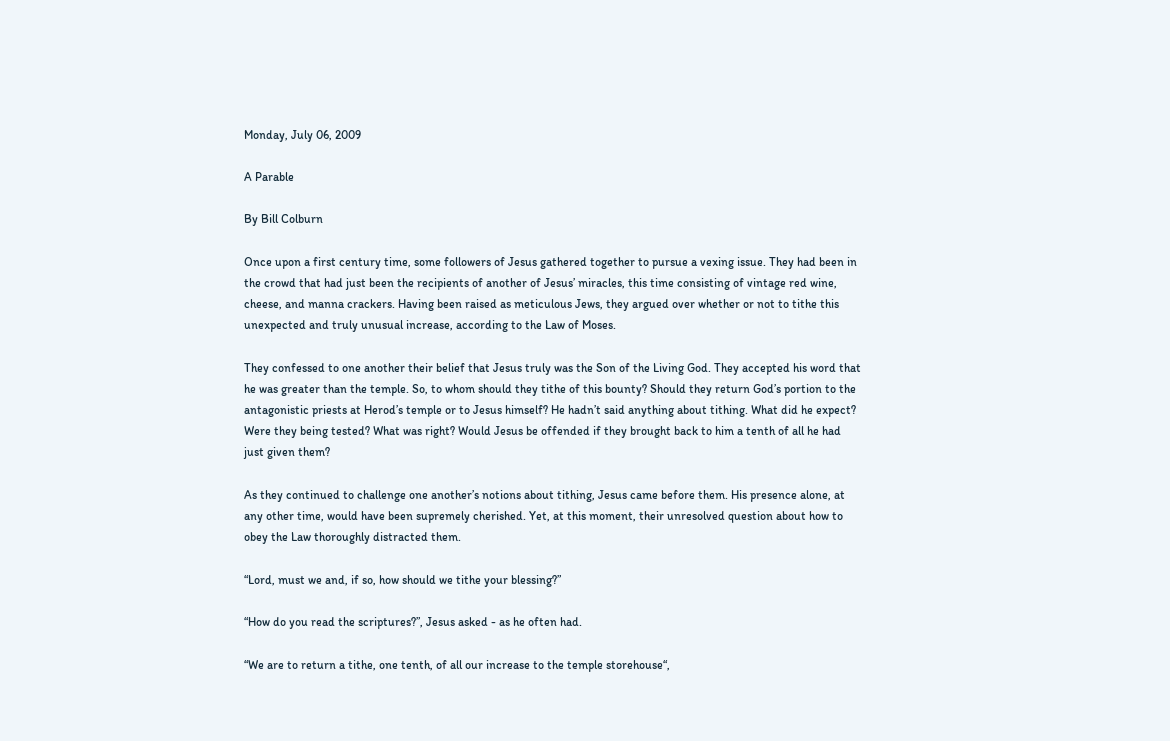Monday, July 06, 2009

A Parable

By Bill Colburn

Once upon a first century time, some followers of Jesus gathered together to pursue a vexing issue. They had been in the crowd that had just been the recipients of another of Jesus’ miracles, this time consisting of vintage red wine, cheese, and manna crackers. Having been raised as meticulous Jews, they argued over whether or not to tithe this unexpected and truly unusual increase, according to the Law of Moses.

They confessed to one another their belief that Jesus truly was the Son of the Living God. They accepted his word that he was greater than the temple. So, to whom should they tithe of this bounty? Should they return God’s portion to the antagonistic priests at Herod’s temple or to Jesus himself? He hadn’t said anything about tithing. What did he expect? Were they being tested? What was right? Would Jesus be offended if they brought back to him a tenth of all he had just given them?

As they continued to challenge one another’s notions about tithing, Jesus came before them. His presence alone, at any other time, would have been supremely cherished. Yet, at this moment, their unresolved question about how to obey the Law thoroughly distracted them.

“Lord, must we and, if so, how should we tithe your blessing?”

“How do you read the scriptures?”, Jesus asked - as he often had.

“We are to return a tithe, one tenth, of all our increase to the temple storehouse“,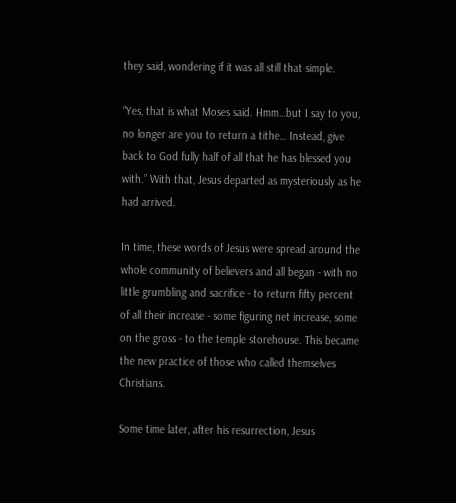they said, wondering if it was all still that simple.

“Yes, that is what Moses said. Hmm…but I say to you, no longer are you to return a tithe… Instead, give back to God fully half of all that he has blessed you with.” With that, Jesus departed as mysteriously as he had arrived.

In time, these words of Jesus were spread around the whole community of believers and all began - with no little grumbling and sacrifice - to return fifty percent of all their increase - some figuring net increase, some on the gross - to the temple storehouse. This became the new practice of those who called themselves Christians.

Some time later, after his resurrection, Jesus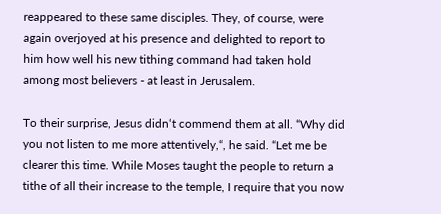reappeared to these same disciples. They, of course, were again overjoyed at his presence and delighted to report to him how well his new tithing command had taken hold among most believers - at least in Jerusalem.

To their surprise, Jesus didn‘t commend them at all. “Why did you not listen to me more attentively,“, he said. “Let me be clearer this time. While Moses taught the people to return a tithe of all their increase to the temple, I require that you now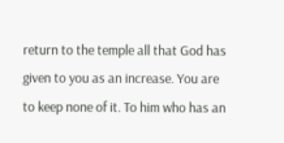return to the temple all that God has given to you as an increase. You are to keep none of it. To him who has an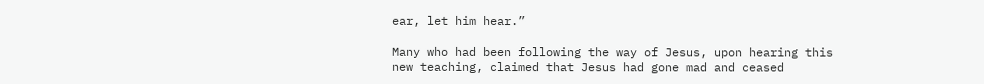ear, let him hear.”

Many who had been following the way of Jesus, upon hearing this new teaching, claimed that Jesus had gone mad and ceased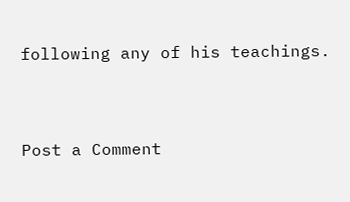following any of his teachings.


Post a Comment